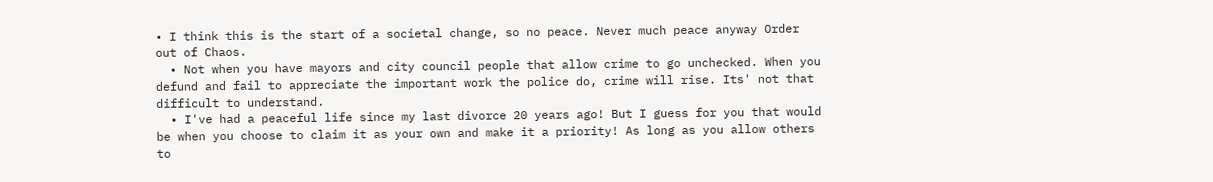• I think this is the start of a societal change, so no peace. Never much peace anyway Order out of Chaos.
  • Not when you have mayors and city council people that allow crime to go unchecked. When you defund and fail to appreciate the important work the police do, crime will rise. Its' not that difficult to understand.
  • I've had a peaceful life since my last divorce 20 years ago! But I guess for you that would be when you choose to claim it as your own and make it a priority! As long as you allow others to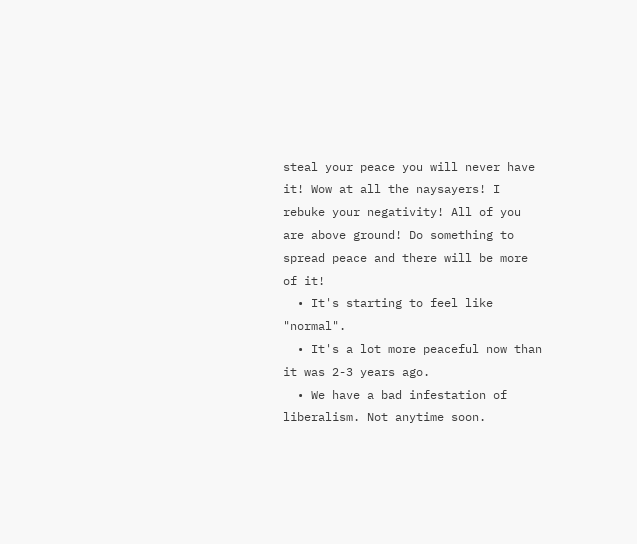steal your peace you will never have it! Wow at all the naysayers! I rebuke your negativity! All of you are above ground! Do something to spread peace and there will be more of it!
  • It's starting to feel like "normal".
  • It's a lot more peaceful now than it was 2-3 years ago.
  • We have a bad infestation of liberalism. Not anytime soon.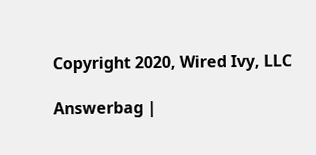Copyright 2020, Wired Ivy, LLC

Answerbag |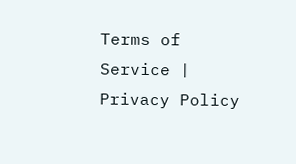Terms of Service | Privacy Policy